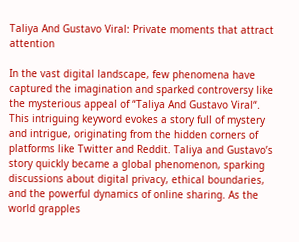Taliya And Gustavo Viral: Private moments that attract attention

In the vast digital landscape, few phenomena have captured the imagination and sparked controversy like the mysterious appeal of “Taliya And Gustavo Viral“. This intriguing keyword evokes a story full of mystery and intrigue, originating from the hidden corners of platforms like Twitter and Reddit. Taliya and Gustavo’s story quickly became a global phenomenon, sparking discussions about digital privacy, ethical boundaries, and the powerful dynamics of online sharing. As the world grapples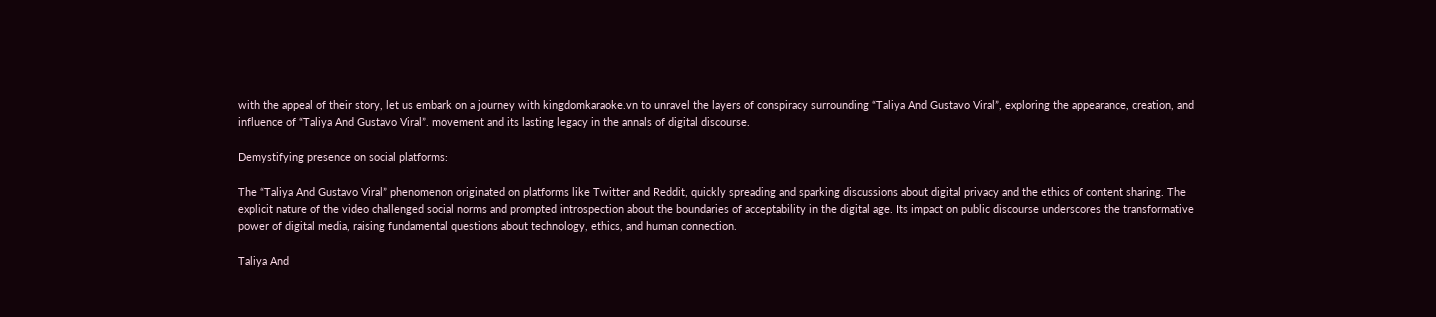with the appeal of their story, let us embark on a journey with kingdomkaraoke.vn to unravel the layers of conspiracy surrounding “Taliya And Gustavo Viral”, exploring the appearance, creation, and influence of “Taliya And Gustavo Viral”. movement and its lasting legacy in the annals of digital discourse.

Demystifying presence on social platforms:

The “Taliya And Gustavo Viral” phenomenon originated on platforms like Twitter and Reddit, quickly spreading and sparking discussions about digital privacy and the ethics of content sharing. The explicit nature of the video challenged social norms and prompted introspection about the boundaries of acceptability in the digital age. Its impact on public discourse underscores the transformative power of digital media, raising fundamental questions about technology, ethics, and human connection.

Taliya And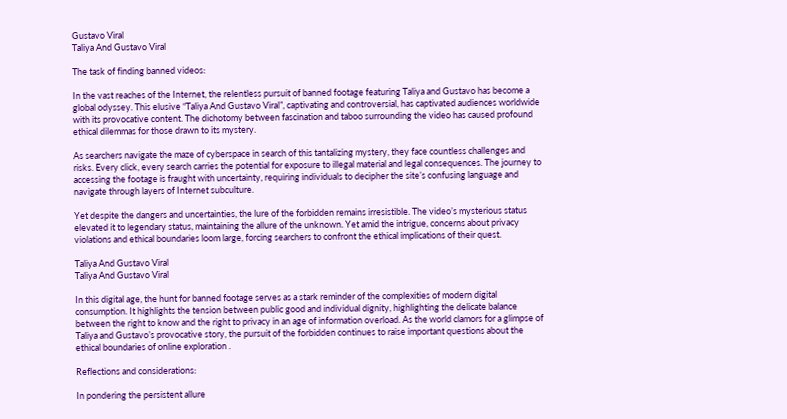Gustavo Viral
Taliya And Gustavo Viral

The task of finding banned videos:

In the vast reaches of the Internet, the relentless pursuit of banned footage featuring Taliya and Gustavo has become a global odyssey. This elusive “Taliya And Gustavo Viral”, captivating and controversial, has captivated audiences worldwide with its provocative content. The dichotomy between fascination and taboo surrounding the video has caused profound ethical dilemmas for those drawn to its mystery.

As searchers navigate the maze of cyberspace in search of this tantalizing mystery, they face countless challenges and risks. Every click, every search carries the potential for exposure to illegal material and legal consequences. The journey to accessing the footage is fraught with uncertainty, requiring individuals to decipher the site’s confusing language and navigate through layers of Internet subculture.

Yet despite the dangers and uncertainties, the lure of the forbidden remains irresistible. The video’s mysterious status elevated it to legendary status, maintaining the allure of the unknown. Yet amid the intrigue, concerns about privacy violations and ethical boundaries loom large, forcing searchers to confront the ethical implications of their quest.

Taliya And Gustavo Viral
Taliya And Gustavo Viral

In this digital age, the hunt for banned footage serves as a stark reminder of the complexities of modern digital consumption. It highlights the tension between public good and individual dignity, highlighting the delicate balance between the right to know and the right to privacy in an age of information overload. As the world clamors for a glimpse of Taliya and Gustavo’s provocative story, the pursuit of the forbidden continues to raise important questions about the ethical boundaries of online exploration .

Reflections and considerations:

In pondering the persistent allure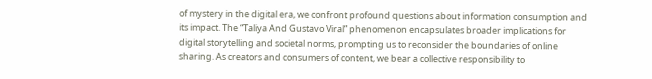of mystery in the digital era, we confront profound questions about information consumption and its impact. The “Taliya And Gustavo Viral” phenomenon encapsulates broader implications for digital storytelling and societal norms, prompting us to reconsider the boundaries of online sharing. As creators and consumers of content, we bear a collective responsibility to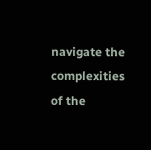navigate the complexities of the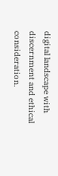digital landscape with discernment and ethical consideration.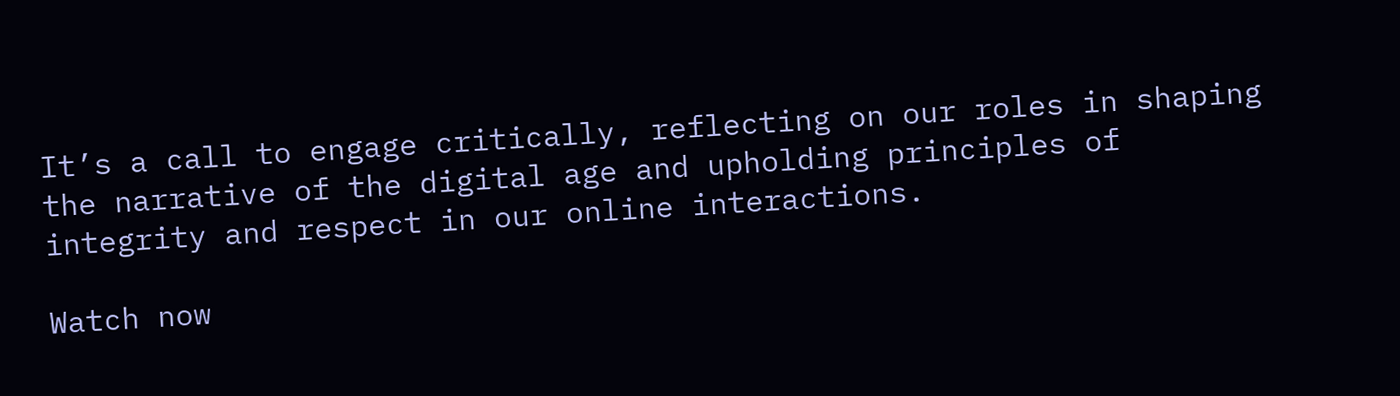It’s a call to engage critically, reflecting on our roles in shaping the narrative of the digital age and upholding principles of integrity and respect in our online interactions.

Watch now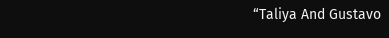“Taliya And Gustavo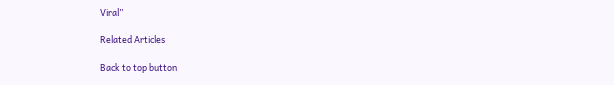Viral”

Related Articles

Back to top button